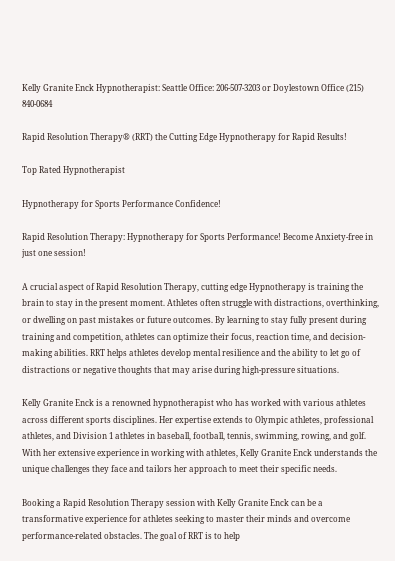Kelly Granite Enck Hypnotherapist: Seattle Office: 206-507-3203 or Doylestown Office (215) 840-0684

Rapid Resolution Therapy® (RRT) the Cutting Edge Hypnotherapy for Rapid Results!

Top Rated Hypnotherapist

Hypnotherapy for Sports Performance Confidence!

Rapid Resolution Therapy: Hypnotherapy for Sports Performance! Become Anxiety-free in just one session!

A crucial aspect of Rapid Resolution Therapy, cutting edge Hypnotherapy is training the brain to stay in the present moment. Athletes often struggle with distractions, overthinking, or dwelling on past mistakes or future outcomes. By learning to stay fully present during training and competition, athletes can optimize their focus, reaction time, and decision-making abilities. RRT helps athletes develop mental resilience and the ability to let go of distractions or negative thoughts that may arise during high-pressure situations.

Kelly Granite Enck is a renowned hypnotherapist who has worked with various athletes across different sports disciplines. Her expertise extends to Olympic athletes, professional athletes, and Division 1 athletes in baseball, football, tennis, swimming, rowing, and golf. With her extensive experience in working with athletes, Kelly Granite Enck understands the unique challenges they face and tailors her approach to meet their specific needs.

Booking a Rapid Resolution Therapy session with Kelly Granite Enck can be a transformative experience for athletes seeking to master their minds and overcome performance-related obstacles. The goal of RRT is to help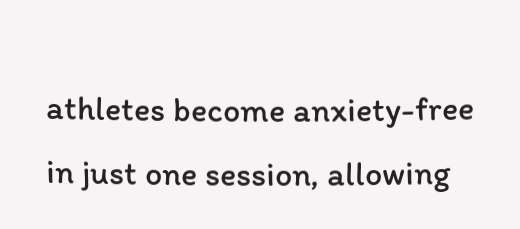athletes become anxiety-free in just one session, allowing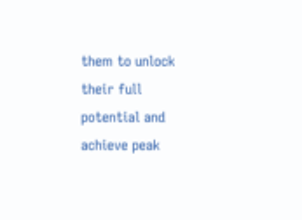them to unlock their full potential and achieve peak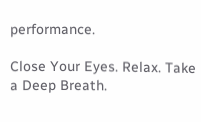performance.

Close Your Eyes. Relax. Take a Deep Breath.